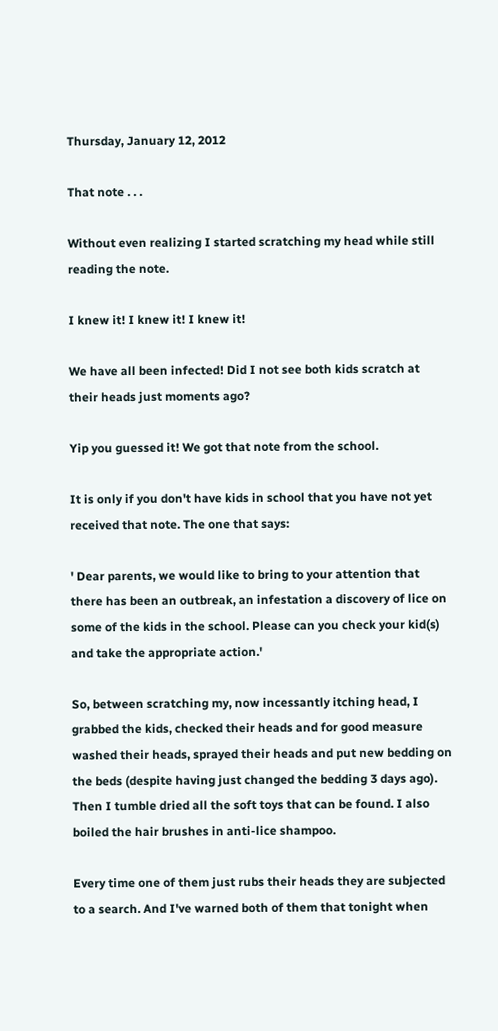Thursday, January 12, 2012

That note . . .

Without even realizing I started scratching my head while still reading the note.

I knew it! I knew it! I knew it!

We have all been infected! Did I not see both kids scratch at their heads just moments ago?

Yip you guessed it! We got that note from the school.

It is only if you don't have kids in school that you have not yet received that note. The one that says:

' Dear parents, we would like to bring to your attention that there has been an outbreak, an infestation a discovery of lice on some of the kids in the school. Please can you check your kid(s) and take the appropriate action.'

So, between scratching my, now incessantly itching head, I grabbed the kids, checked their heads and for good measure washed their heads, sprayed their heads and put new bedding on the beds (despite having just changed the bedding 3 days ago). Then I tumble dried all the soft toys that can be found. I also boiled the hair brushes in anti-lice shampoo.

Every time one of them just rubs their heads they are subjected to a search. And I've warned both of them that tonight when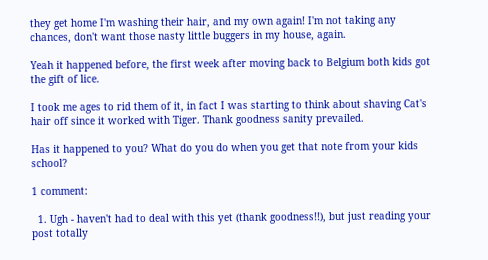they get home I'm washing their hair, and my own again! I'm not taking any chances, don't want those nasty little buggers in my house, again.

Yeah it happened before, the first week after moving back to Belgium both kids got the gift of lice.

I took me ages to rid them of it, in fact I was starting to think about shaving Cat's hair off since it worked with Tiger. Thank goodness sanity prevailed.

Has it happened to you? What do you do when you get that note from your kids school?

1 comment:

  1. Ugh - haven't had to deal with this yet (thank goodness!!), but just reading your post totally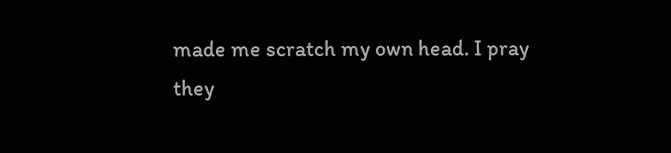made me scratch my own head. I pray they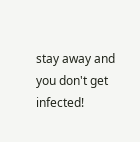stay away and you don't get infected!